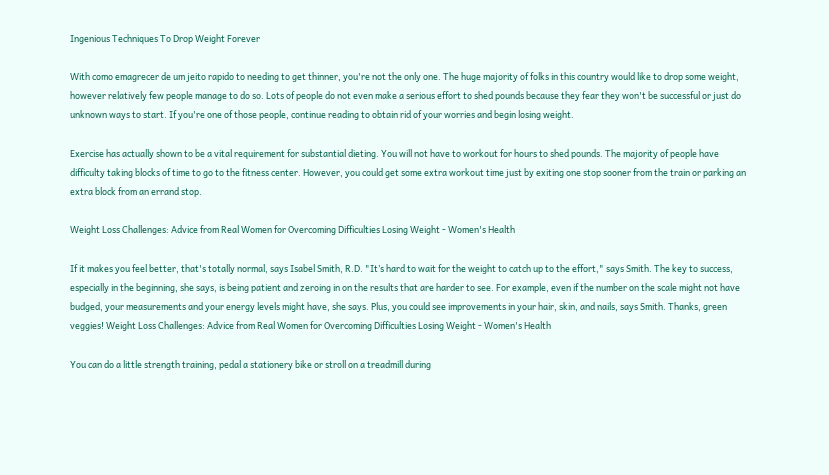Ingenious Techniques To Drop Weight Forever

With como emagrecer de um jeito rapido to needing to get thinner, you're not the only one. The huge majority of folks in this country would like to drop some weight, however relatively few people manage to do so. Lots of people do not even make a serious effort to shed pounds because they fear they won't be successful or just do unknown ways to start. If you're one of those people, continue reading to obtain rid of your worries and begin losing weight.

Exercise has actually shown to be a vital requirement for substantial dieting. You will not have to workout for hours to shed pounds. The majority of people have difficulty taking blocks of time to go to the fitness center. However, you could get some extra workout time just by exiting one stop sooner from the train or parking an extra block from an errand stop.

Weight Loss Challenges: Advice from Real Women for Overcoming Difficulties Losing Weight - Women's Health

If it makes you feel better, that's totally normal, says Isabel Smith, R.D. "It’s hard to wait for the weight to catch up to the effort," says Smith. The key to success, especially in the beginning, she says, is being patient and zeroing in on the results that are harder to see. For example, even if the number on the scale might not have budged, your measurements and your energy levels might have, she says. Plus, you could see improvements in your hair, skin, and nails, says Smith. Thanks, green veggies! Weight Loss Challenges: Advice from Real Women for Overcoming Difficulties Losing Weight - Women's Health

You can do a little strength training, pedal a stationery bike or stroll on a treadmill during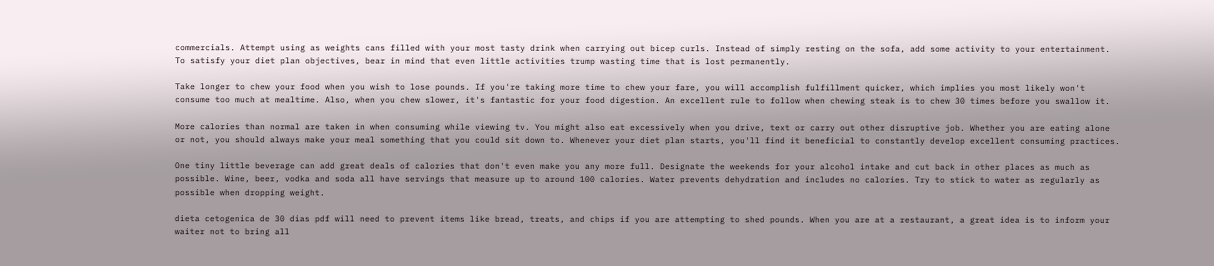commercials. Attempt using as weights cans filled with your most tasty drink when carrying out bicep curls. Instead of simply resting on the sofa, add some activity to your entertainment. To satisfy your diet plan objectives, bear in mind that even little activities trump wasting time that is lost permanently.

Take longer to chew your food when you wish to lose pounds. If you're taking more time to chew your fare, you will accomplish fulfillment quicker, which implies you most likely won't consume too much at mealtime. Also, when you chew slower, it's fantastic for your food digestion. An excellent rule to follow when chewing steak is to chew 30 times before you swallow it.

More calories than normal are taken in when consuming while viewing tv. You might also eat excessively when you drive, text or carry out other disruptive job. Whether you are eating alone or not, you should always make your meal something that you could sit down to. Whenever your diet plan starts, you'll find it beneficial to constantly develop excellent consuming practices.

One tiny little beverage can add great deals of calories that don't even make you any more full. Designate the weekends for your alcohol intake and cut back in other places as much as possible. Wine, beer, vodka and soda all have servings that measure up to around 100 calories. Water prevents dehydration and includes no calories. Try to stick to water as regularly as possible when dropping weight.

dieta cetogenica de 30 dias pdf will need to prevent items like bread, treats, and chips if you are attempting to shed pounds. When you are at a restaurant, a great idea is to inform your waiter not to bring all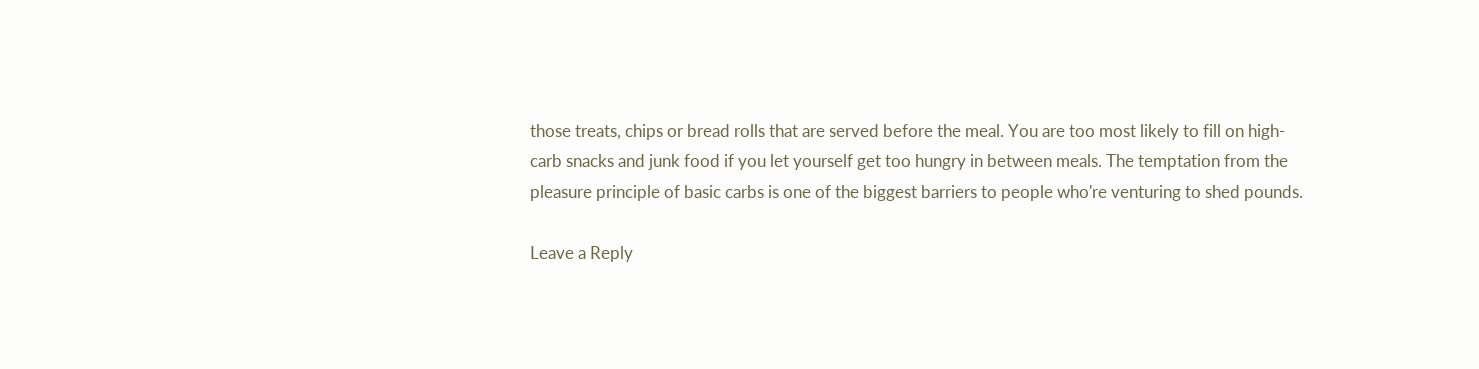those treats, chips or bread rolls that are served before the meal. You are too most likely to fill on high-carb snacks and junk food if you let yourself get too hungry in between meals. The temptation from the pleasure principle of basic carbs is one of the biggest barriers to people who're venturing to shed pounds.

Leave a Reply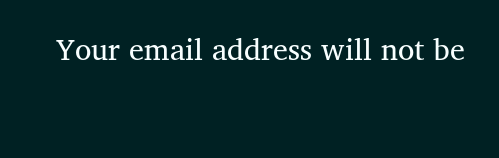Your email address will not be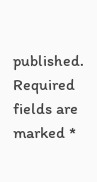published. Required fields are marked *